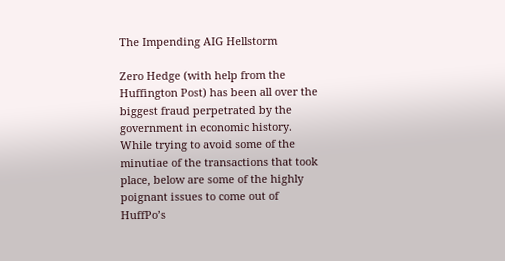The Impending AIG Hellstorm

Zero Hedge (with help from the Huffington Post) has been all over the biggest fraud perpetrated by the government in economic history.  While trying to avoid some of the minutiae of the transactions that took place, below are some of the highly poignant issues to come out of HuffPo’s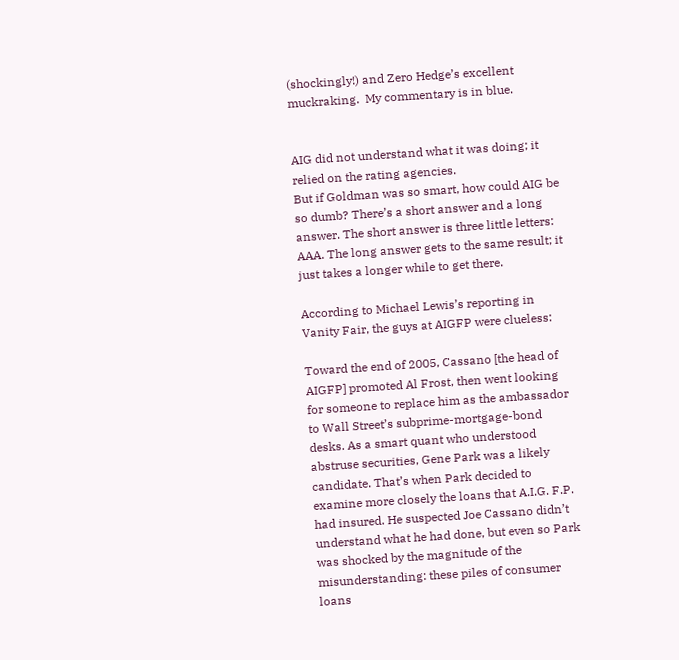(shockingly!) and Zero Hedge’s excellent muckraking.  My commentary is in blue.


AIG did not understand what it was doing; it relied on the rating agencies.
But if Goldman was so smart, how could AIG be so dumb? There’s a short answer and a long answer. The short answer is three little letters: AAA. The long answer gets to the same result; it just takes a longer while to get there.

According to Michael Lewis’s reporting in Vanity Fair, the guys at AIGFP were clueless:

Toward the end of 2005, Cassano [the head of AIGFP] promoted Al Frost, then went looking for someone to replace him as the ambassador to Wall Street’s subprime-mortgage-bond desks. As a smart quant who understood abstruse securities, Gene Park was a likely candidate. That’s when Park decided to examine more closely the loans that A.I.G. F.P. had insured. He suspected Joe Cassano didn’t understand what he had done, but even so Park was shocked by the magnitude of the misunderstanding: these piles of consumer loans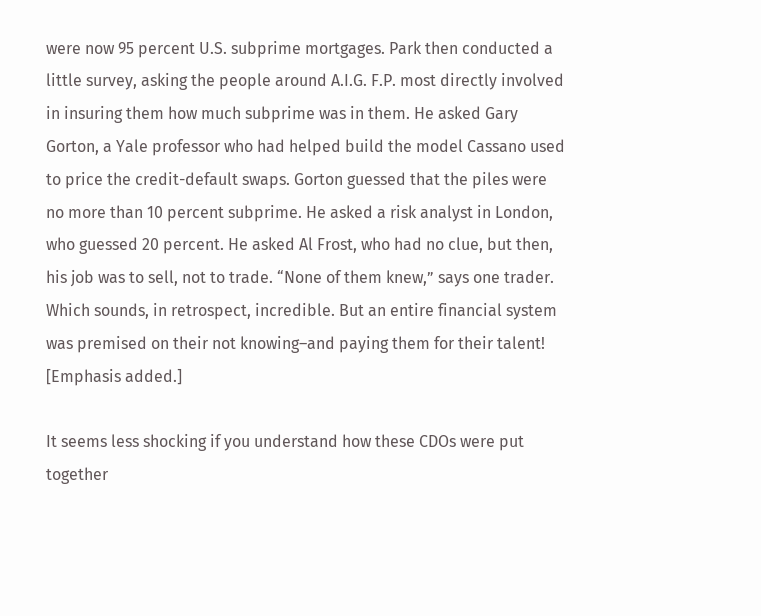were now 95 percent U.S. subprime mortgages. Park then conducted a little survey, asking the people around A.I.G. F.P. most directly involved in insuring them how much subprime was in them. He asked Gary Gorton, a Yale professor who had helped build the model Cassano used to price the credit-default swaps. Gorton guessed that the piles were no more than 10 percent subprime. He asked a risk analyst in London, who guessed 20 percent. He asked Al Frost, who had no clue, but then, his job was to sell, not to trade. “None of them knew,” says one trader. Which sounds, in retrospect, incredible. But an entire financial system was premised on their not knowing–and paying them for their talent! [Emphasis added.]

It seems less shocking if you understand how these CDOs were put together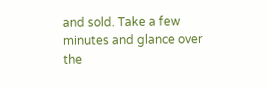and sold. Take a few minutes and glance over the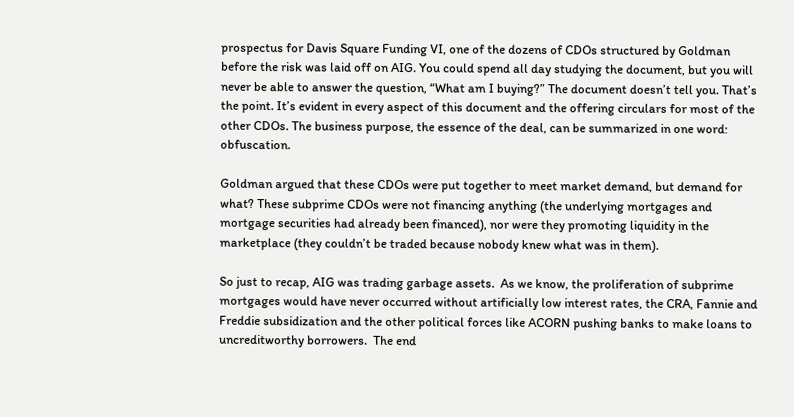prospectus for Davis Square Funding VI, one of the dozens of CDOs structured by Goldman before the risk was laid off on AIG. You could spend all day studying the document, but you will never be able to answer the question, “What am I buying?” The document doesn’t tell you. That’s the point. It’s evident in every aspect of this document and the offering circulars for most of the other CDOs. The business purpose, the essence of the deal, can be summarized in one word: obfuscation.

Goldman argued that these CDOs were put together to meet market demand, but demand for what? These subprime CDOs were not financing anything (the underlying mortgages and mortgage securities had already been financed), nor were they promoting liquidity in the marketplace (they couldn’t be traded because nobody knew what was in them).

So just to recap, AIG was trading garbage assets.  As we know, the proliferation of subprime mortgages would have never occurred without artificially low interest rates, the CRA, Fannie and Freddie subsidization and the other political forces like ACORN pushing banks to make loans to uncreditworthy borrowers.  The end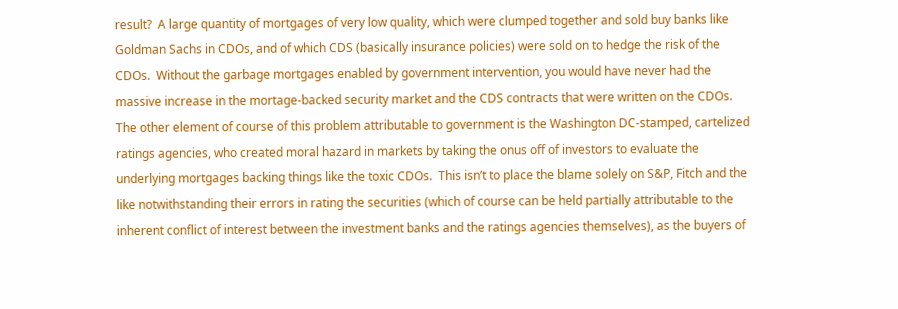result?  A large quantity of mortgages of very low quality, which were clumped together and sold buy banks like Goldman Sachs in CDOs, and of which CDS (basically insurance policies) were sold on to hedge the risk of the CDOs.  Without the garbage mortgages enabled by government intervention, you would have never had the massive increase in the mortage-backed security market and the CDS contracts that were written on the CDOs.
The other element of course of this problem attributable to government is the Washington DC-stamped, cartelized ratings agencies, who created moral hazard in markets by taking the onus off of investors to evaluate the underlying mortgages backing things like the toxic CDOs.  This isn’t to place the blame solely on S&P, Fitch and the like notwithstanding their errors in rating the securities (which of course can be held partially attributable to the inherent conflict of interest between the investment banks and the ratings agencies themselves), as the buyers of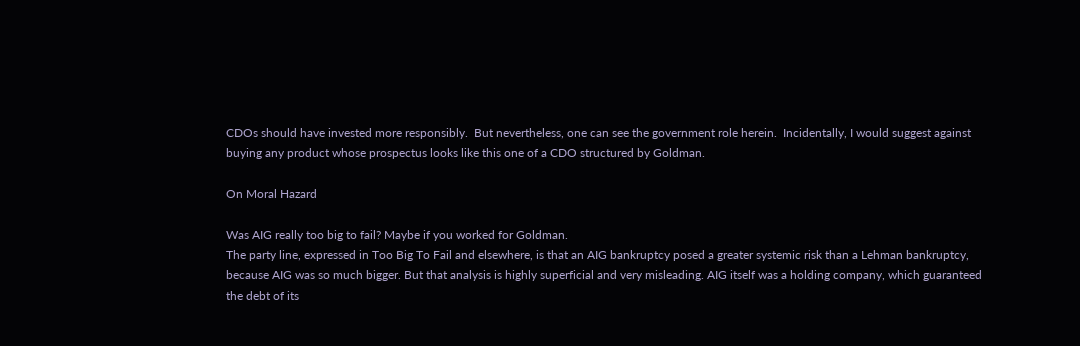CDOs should have invested more responsibly.  But nevertheless, one can see the government role herein.  Incidentally, I would suggest against buying any product whose prospectus looks like this one of a CDO structured by Goldman.

On Moral Hazard

Was AIG really too big to fail? Maybe if you worked for Goldman.
The party line, expressed in Too Big To Fail and elsewhere, is that an AIG bankruptcy posed a greater systemic risk than a Lehman bankruptcy, because AIG was so much bigger. But that analysis is highly superficial and very misleading. AIG itself was a holding company, which guaranteed the debt of its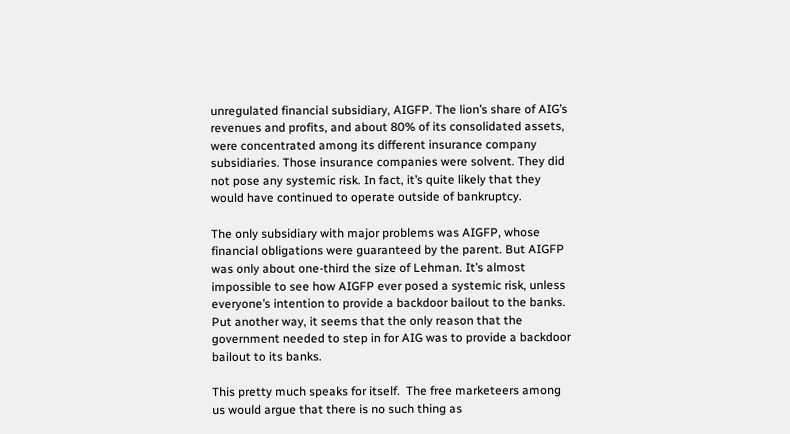unregulated financial subsidiary, AIGFP. The lion’s share of AIG’s revenues and profits, and about 80% of its consolidated assets, were concentrated among its different insurance company subsidiaries. Those insurance companies were solvent. They did not pose any systemic risk. In fact, it’s quite likely that they would have continued to operate outside of bankruptcy.

The only subsidiary with major problems was AIGFP, whose financial obligations were guaranteed by the parent. But AIGFP was only about one-third the size of Lehman. It’s almost impossible to see how AIGFP ever posed a systemic risk, unless everyone’s intention to provide a backdoor bailout to the banks. Put another way, it seems that the only reason that the government needed to step in for AIG was to provide a backdoor bailout to its banks.

This pretty much speaks for itself.  The free marketeers among us would argue that there is no such thing as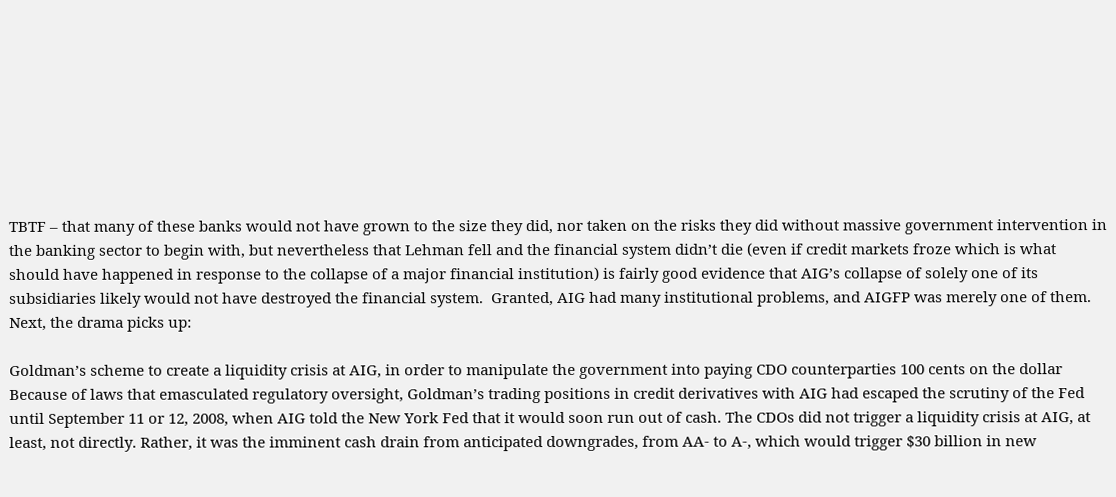TBTF – that many of these banks would not have grown to the size they did, nor taken on the risks they did without massive government intervention in the banking sector to begin with, but nevertheless that Lehman fell and the financial system didn’t die (even if credit markets froze which is what should have happened in response to the collapse of a major financial institution) is fairly good evidence that AIG’s collapse of solely one of its subsidiaries likely would not have destroyed the financial system.  Granted, AIG had many institutional problems, and AIGFP was merely one of them.  Next, the drama picks up:

Goldman’s scheme to create a liquidity crisis at AIG, in order to manipulate the government into paying CDO counterparties 100 cents on the dollar
Because of laws that emasculated regulatory oversight, Goldman’s trading positions in credit derivatives with AIG had escaped the scrutiny of the Fed until September 11 or 12, 2008, when AIG told the New York Fed that it would soon run out of cash. The CDOs did not trigger a liquidity crisis at AIG, at least, not directly. Rather, it was the imminent cash drain from anticipated downgrades, from AA- to A-, which would trigger $30 billion in new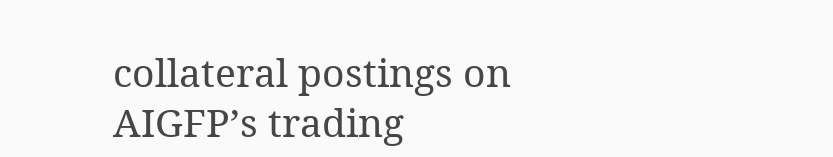collateral postings on AIGFP’s trading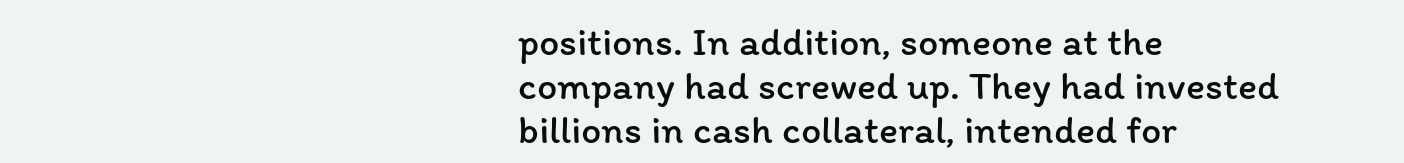positions. In addition, someone at the company had screwed up. They had invested billions in cash collateral, intended for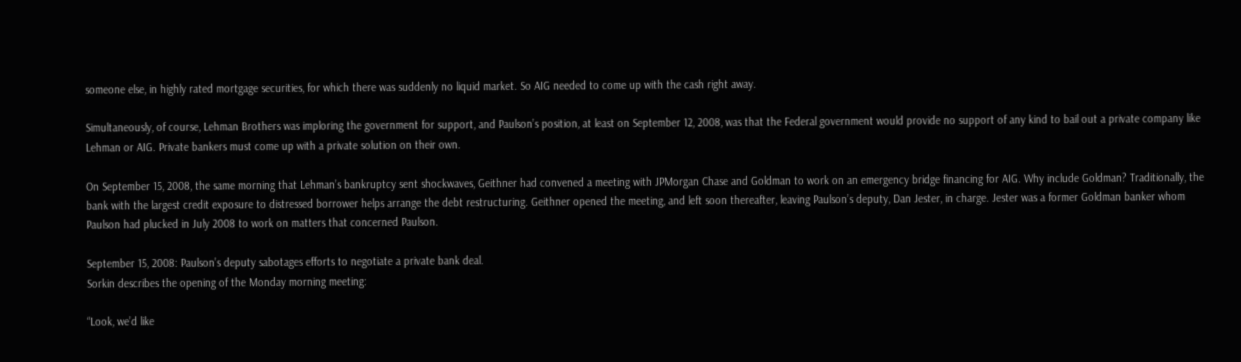someone else, in highly rated mortgage securities, for which there was suddenly no liquid market. So AIG needed to come up with the cash right away.

Simultaneously, of course, Lehman Brothers was imploring the government for support, and Paulson’s position, at least on September 12, 2008, was that the Federal government would provide no support of any kind to bail out a private company like Lehman or AIG. Private bankers must come up with a private solution on their own.

On September 15, 2008, the same morning that Lehman’s bankruptcy sent shockwaves, Geithner had convened a meeting with JPMorgan Chase and Goldman to work on an emergency bridge financing for AIG. Why include Goldman? Traditionally, the bank with the largest credit exposure to distressed borrower helps arrange the debt restructuring. Geithner opened the meeting, and left soon thereafter, leaving Paulson’s deputy, Dan Jester, in charge. Jester was a former Goldman banker whom Paulson had plucked in July 2008 to work on matters that concerned Paulson.

September 15, 2008: Paulson’s deputy sabotages efforts to negotiate a private bank deal.
Sorkin describes the opening of the Monday morning meeting:

“Look, we’d like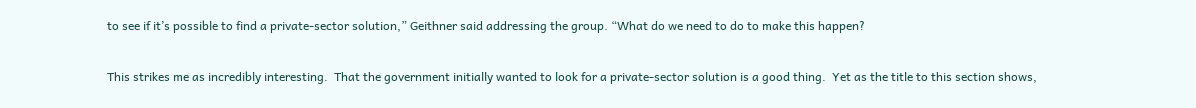to see if it’s possible to find a private-sector solution,” Geithner said addressing the group. “What do we need to do to make this happen?

This strikes me as incredibly interesting.  That the government initially wanted to look for a private-sector solution is a good thing.  Yet as the title to this section shows,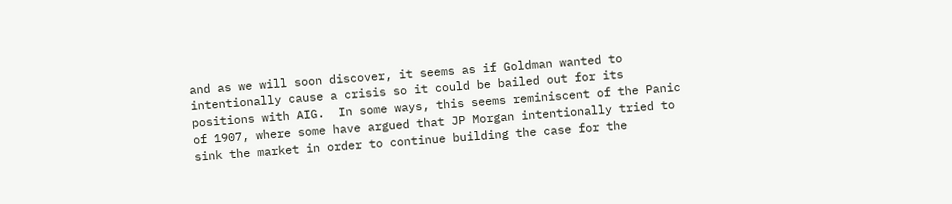and as we will soon discover, it seems as if Goldman wanted to intentionally cause a crisis so it could be bailed out for its positions with AIG.  In some ways, this seems reminiscent of the Panic of 1907, where some have argued that JP Morgan intentionally tried to sink the market in order to continue building the case for the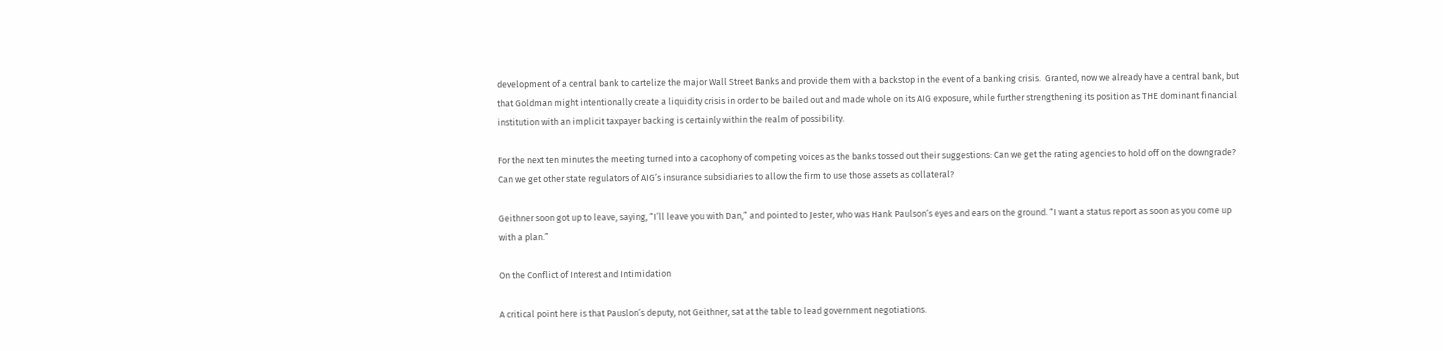development of a central bank to cartelize the major Wall Street Banks and provide them with a backstop in the event of a banking crisis.  Granted, now we already have a central bank, but that Goldman might intentionally create a liquidity crisis in order to be bailed out and made whole on its AIG exposure, while further strengthening its position as THE dominant financial institution with an implicit taxpayer backing is certainly within the realm of possibility.

For the next ten minutes the meeting turned into a cacophony of competing voices as the banks tossed out their suggestions: Can we get the rating agencies to hold off on the downgrade? Can we get other state regulators of AIG’s insurance subsidiaries to allow the firm to use those assets as collateral?

Geithner soon got up to leave, saying, “I’ll leave you with Dan,” and pointed to Jester, who was Hank Paulson’s eyes and ears on the ground. “I want a status report as soon as you come up with a plan.”

On the Conflict of Interest and Intimidation

A critical point here is that Pauslon’s deputy, not Geithner, sat at the table to lead government negotiations.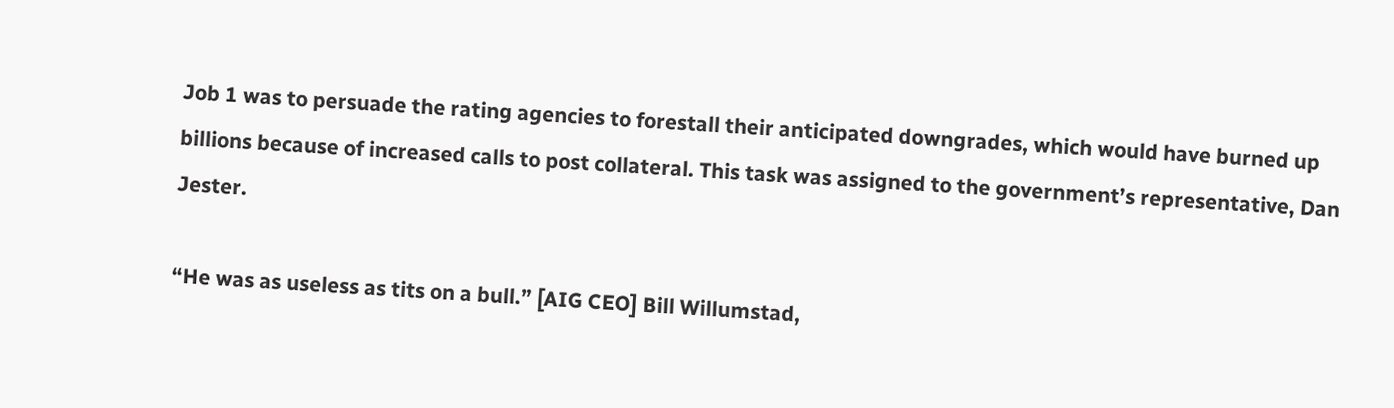Job 1 was to persuade the rating agencies to forestall their anticipated downgrades, which would have burned up billions because of increased calls to post collateral. This task was assigned to the government’s representative, Dan Jester.

“He was as useless as tits on a bull.” [AIG CEO] Bill Willumstad,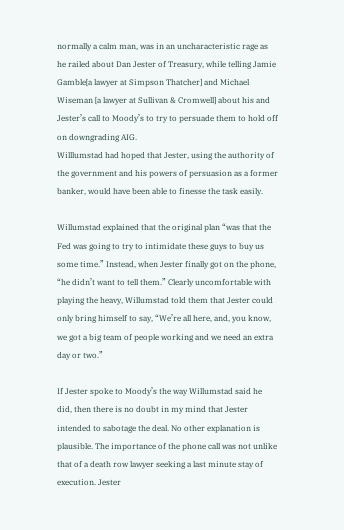normally a calm man, was in an uncharacteristic rage as he railed about Dan Jester of Treasury, while telling Jamie Gamble[a lawyer at Simpson Thatcher] and Michael Wiseman [a lawyer at Sullivan & Cromwell] about his and Jester’s call to Moody’s to try to persuade them to hold off on downgrading AIG.
Willlumstad had hoped that Jester, using the authority of the government and his powers of persuasion as a former banker, would have been able to finesse the task easily.

Willumstad explained that the original plan “was that the Fed was going to try to intimidate these guys to buy us some time.” Instead, when Jester finally got on the phone, “he didn’t want to tell them.” Clearly uncomfortable with playing the heavy, Willumstad told them that Jester could only bring himself to say, “We’re all here, and, you know, we got a big team of people working and we need an extra day or two.”

If Jester spoke to Moody’s the way Willumstad said he did, then there is no doubt in my mind that Jester intended to sabotage the deal. No other explanation is plausible. The importance of the phone call was not unlike that of a death row lawyer seeking a last minute stay of execution. Jester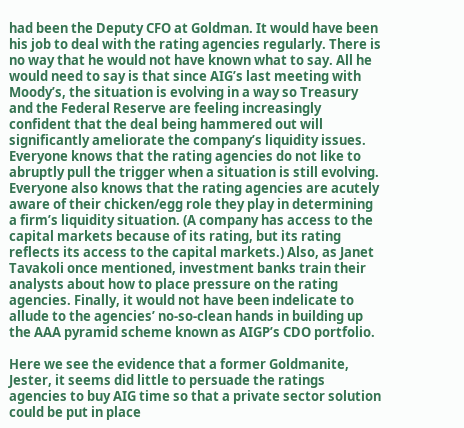had been the Deputy CFO at Goldman. It would have been his job to deal with the rating agencies regularly. There is no way that he would not have known what to say. All he would need to say is that since AIG’s last meeting with Moody’s, the situation is evolving in a way so Treasury and the Federal Reserve are feeling increasingly confident that the deal being hammered out will significantly ameliorate the company’s liquidity issues. Everyone knows that the rating agencies do not like to abruptly pull the trigger when a situation is still evolving. Everyone also knows that the rating agencies are acutely aware of their chicken/egg role they play in determining a firm’s liquidity situation. (A company has access to the capital markets because of its rating, but its rating reflects its access to the capital markets.) Also, as Janet Tavakoli once mentioned, investment banks train their analysts about how to place pressure on the rating agencies. Finally, it would not have been indelicate to allude to the agencies’ no-so-clean hands in building up the AAA pyramid scheme known as AIGP’s CDO portfolio.

Here we see the evidence that a former Goldmanite, Jester, it seems did little to persuade the ratings agencies to buy AIG time so that a private sector solution could be put in place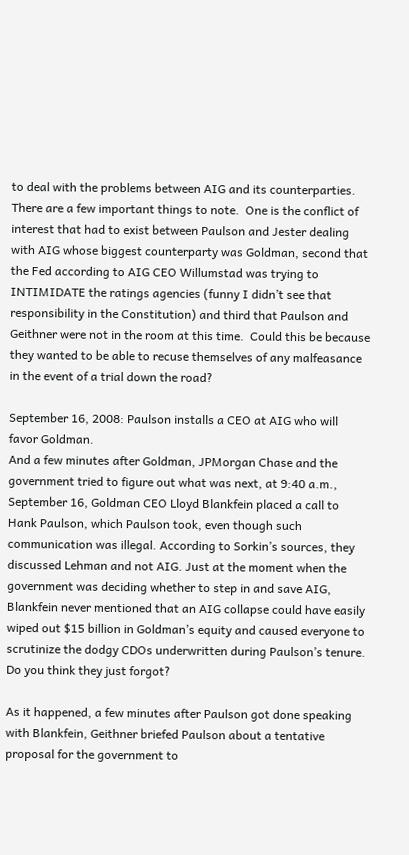to deal with the problems between AIG and its counterparties.  There are a few important things to note.  One is the conflict of interest that had to exist between Paulson and Jester dealing with AIG whose biggest counterparty was Goldman, second that the Fed according to AIG CEO Willumstad was trying to INTIMIDATE the ratings agencies (funny I didn’t see that responsibility in the Constitution) and third that Paulson and Geithner were not in the room at this time.  Could this be because they wanted to be able to recuse themselves of any malfeasance in the event of a trial down the road?

September 16, 2008: Paulson installs a CEO at AIG who will favor Goldman.
And a few minutes after Goldman, JPMorgan Chase and the government tried to figure out what was next, at 9:40 a.m., September 16, Goldman CEO Lloyd Blankfein placed a call to Hank Paulson, which Paulson took, even though such communication was illegal. According to Sorkin’s sources, they discussed Lehman and not AIG. Just at the moment when the government was deciding whether to step in and save AIG, Blankfein never mentioned that an AIG collapse could have easily wiped out $15 billion in Goldman’s equity and caused everyone to scrutinize the dodgy CDOs underwritten during Paulson’s tenure. Do you think they just forgot?

As it happened, a few minutes after Paulson got done speaking with Blankfein, Geithner briefed Paulson about a tentative proposal for the government to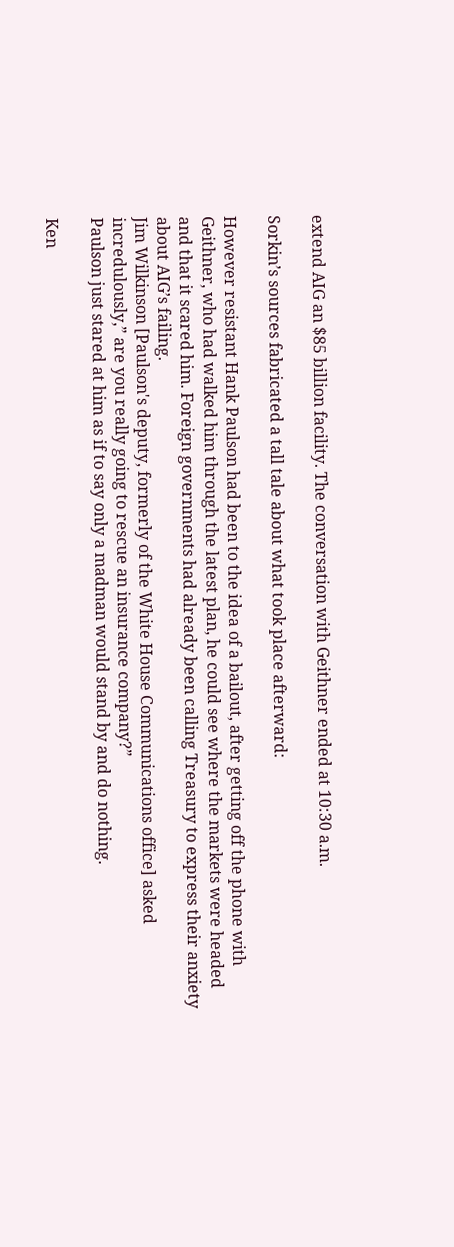extend AIG an $85 billion facility. The conversation with Geithner ended at 10:30 a.m.

Sorkin’s sources fabricated a tall tale about what took place afterward:

However resistant Hank Paulson had been to the idea of a bailout, after getting off the phone with Geithner, who had walked him through the latest plan, he could see where the markets were headed and that it scared him. Foreign governments had already been calling Treasury to express their anxiety about AIG’s failing.
Jim Wilkinson [Paulson's deputy, formerly of the White House Communications office] asked incredulously,” are you really going to rescue an insurance company?”
Paulson just stared at him as if to say only a madman would stand by and do nothing.

Ken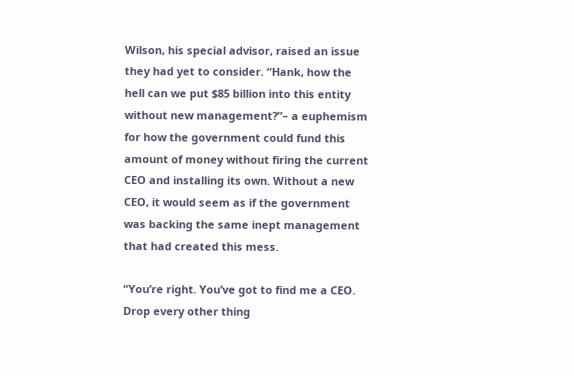Wilson, his special advisor, raised an issue they had yet to consider. “Hank, how the hell can we put $85 billion into this entity without new management?”– a euphemism for how the government could fund this amount of money without firing the current CEO and installing its own. Without a new CEO, it would seem as if the government was backing the same inept management that had created this mess.

“You’re right. You’ve got to find me a CEO. Drop every other thing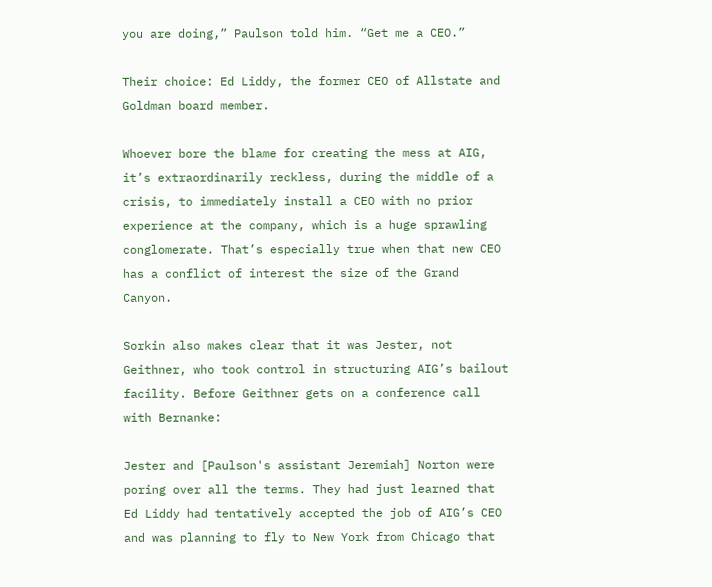you are doing,” Paulson told him. “Get me a CEO.”

Their choice: Ed Liddy, the former CEO of Allstate and Goldman board member.

Whoever bore the blame for creating the mess at AIG, it’s extraordinarily reckless, during the middle of a crisis, to immediately install a CEO with no prior experience at the company, which is a huge sprawling conglomerate. That’s especially true when that new CEO has a conflict of interest the size of the Grand Canyon.

Sorkin also makes clear that it was Jester, not Geithner, who took control in structuring AIG’s bailout facility. Before Geithner gets on a conference call with Bernanke:

Jester and [Paulson's assistant Jeremiah] Norton were poring over all the terms. They had just learned that Ed Liddy had tentatively accepted the job of AIG’s CEO and was planning to fly to New York from Chicago that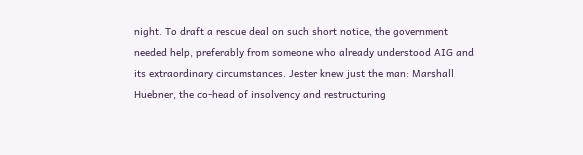night. To draft a rescue deal on such short notice, the government needed help, preferably from someone who already understood AIG and its extraordinary circumstances. Jester knew just the man: Marshall Huebner, the co-head of insolvency and restructuring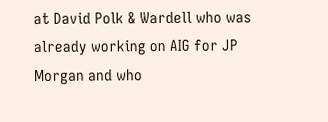at David Polk & Wardell who was already working on AIG for JP Morgan and who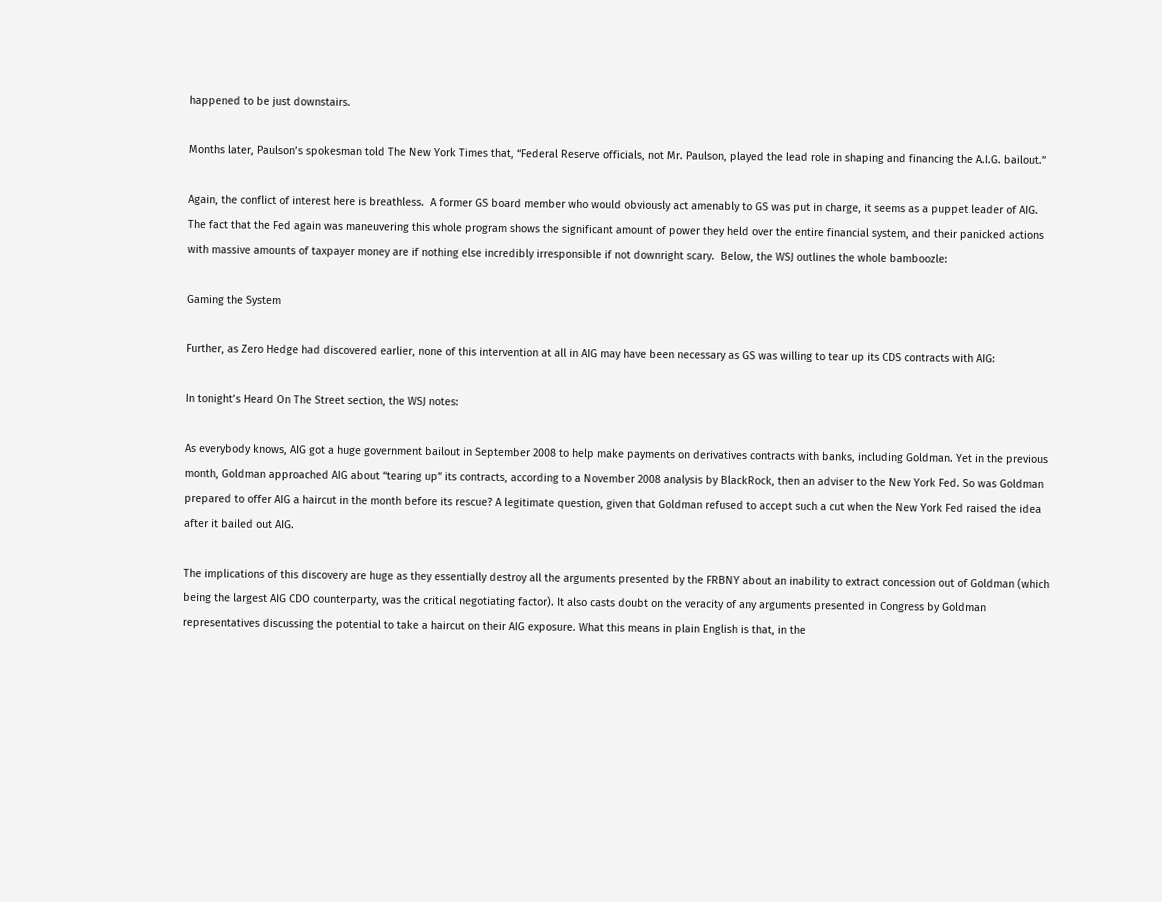happened to be just downstairs.

Months later, Paulson’s spokesman told The New York Times that, “Federal Reserve officials, not Mr. Paulson, played the lead role in shaping and financing the A.I.G. bailout.”

Again, the conflict of interest here is breathless.  A former GS board member who would obviously act amenably to GS was put in charge, it seems as a puppet leader of AIG.  The fact that the Fed again was maneuvering this whole program shows the significant amount of power they held over the entire financial system, and their panicked actions with massive amounts of taxpayer money are if nothing else incredibly irresponsible if not downright scary.  Below, the WSJ outlines the whole bamboozle:

Gaming the System

Further, as Zero Hedge had discovered earlier, none of this intervention at all in AIG may have been necessary as GS was willing to tear up its CDS contracts with AIG:

In tonight’s Heard On The Street section, the WSJ notes:

As everybody knows, AIG got a huge government bailout in September 2008 to help make payments on derivatives contracts with banks, including Goldman. Yet in the previous month, Goldman approached AIG about “tearing up” its contracts, according to a November 2008 analysis by BlackRock, then an adviser to the New York Fed. So was Goldman prepared to offer AIG a haircut in the month before its rescue? A legitimate question, given that Goldman refused to accept such a cut when the New York Fed raised the idea after it bailed out AIG.

The implications of this discovery are huge as they essentially destroy all the arguments presented by the FRBNY about an inability to extract concession out of Goldman (which being the largest AIG CDO counterparty, was the critical negotiating factor). It also casts doubt on the veracity of any arguments presented in Congress by Goldman representatives discussing the potential to take a haircut on their AIG exposure. What this means in plain English is that, in the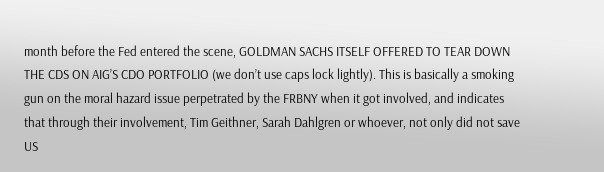month before the Fed entered the scene, GOLDMAN SACHS ITSELF OFFERED TO TEAR DOWN THE CDS ON AIG’S CDO PORTFOLIO (we don’t use caps lock lightly). This is basically a smoking gun on the moral hazard issue perpetrated by the FRBNY when it got involved, and indicates that through their involvement, Tim Geithner, Sarah Dahlgren or whoever, not only did not save US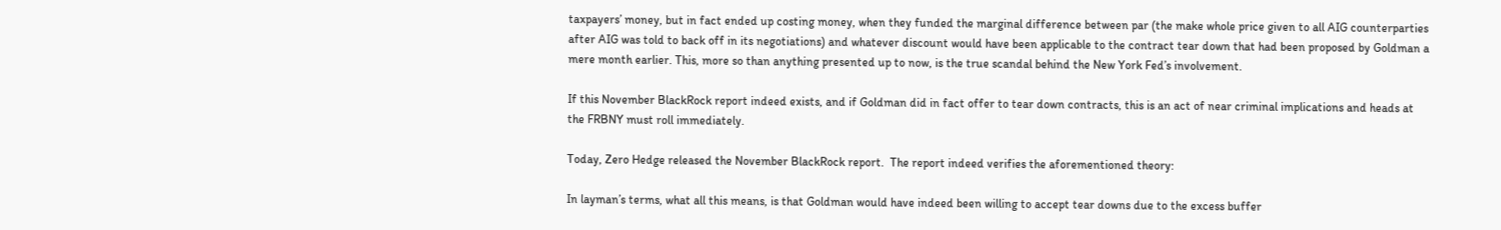taxpayers’ money, but in fact ended up costing money, when they funded the marginal difference between par (the make whole price given to all AIG counterparties after AIG was told to back off in its negotiations) and whatever discount would have been applicable to the contract tear down that had been proposed by Goldman a mere month earlier. This, more so than anything presented up to now, is the true scandal behind the New York Fed’s involvement.

If this November BlackRock report indeed exists, and if Goldman did in fact offer to tear down contracts, this is an act of near criminal implications and heads at the FRBNY must roll immediately.

Today, Zero Hedge released the November BlackRock report.  The report indeed verifies the aforementioned theory:

In layman’s terms, what all this means, is that Goldman would have indeed been willing to accept tear downs due to the excess buffer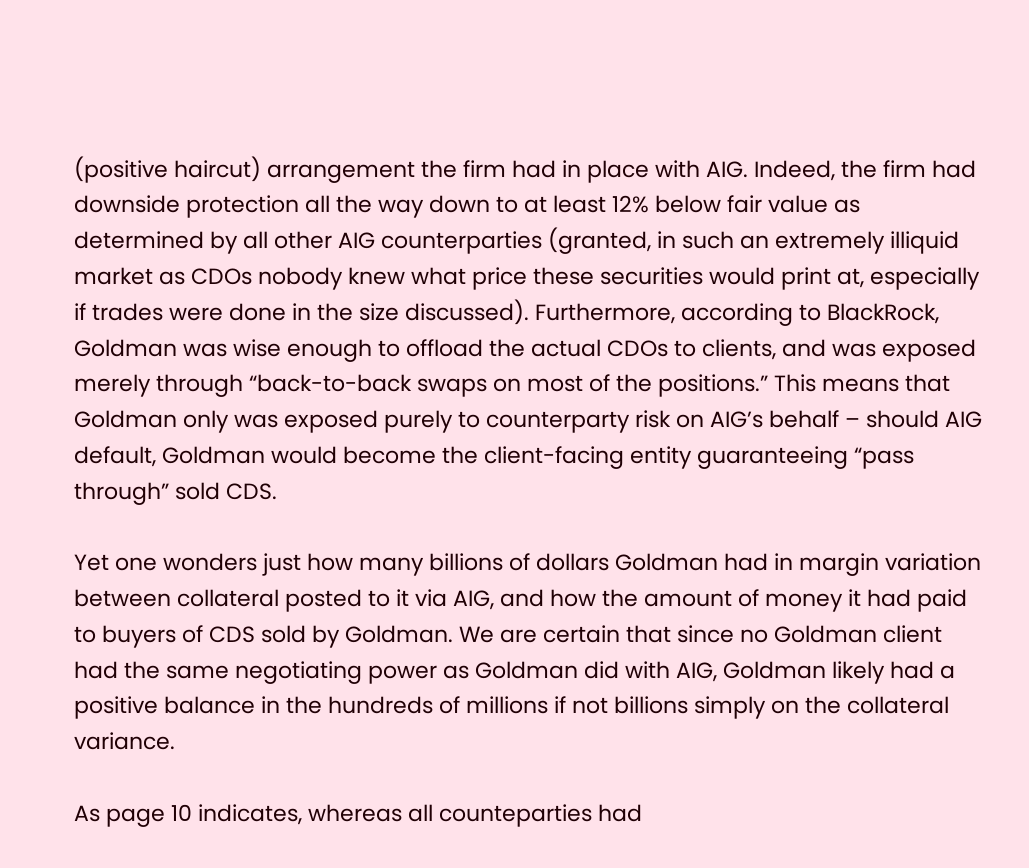(positive haircut) arrangement the firm had in place with AIG. Indeed, the firm had downside protection all the way down to at least 12% below fair value as determined by all other AIG counterparties (granted, in such an extremely illiquid market as CDOs nobody knew what price these securities would print at, especially if trades were done in the size discussed). Furthermore, according to BlackRock, Goldman was wise enough to offload the actual CDOs to clients, and was exposed merely through “back-to-back swaps on most of the positions.” This means that Goldman only was exposed purely to counterparty risk on AIG’s behalf – should AIG default, Goldman would become the client-facing entity guaranteeing “pass through” sold CDS.

Yet one wonders just how many billions of dollars Goldman had in margin variation between collateral posted to it via AIG, and how the amount of money it had paid to buyers of CDS sold by Goldman. We are certain that since no Goldman client had the same negotiating power as Goldman did with AIG, Goldman likely had a positive balance in the hundreds of millions if not billions simply on the collateral variance.

As page 10 indicates, whereas all counteparties had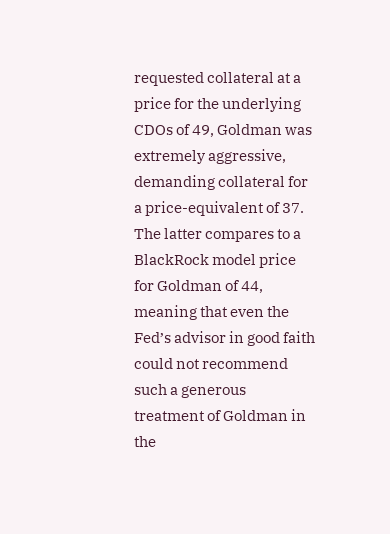requested collateral at a price for the underlying CDOs of 49, Goldman was extremely aggressive, demanding collateral for a price-equivalent of 37. The latter compares to a BlackRock model price for Goldman of 44, meaning that even the Fed’s advisor in good faith could not recommend such a generous treatment of Goldman in the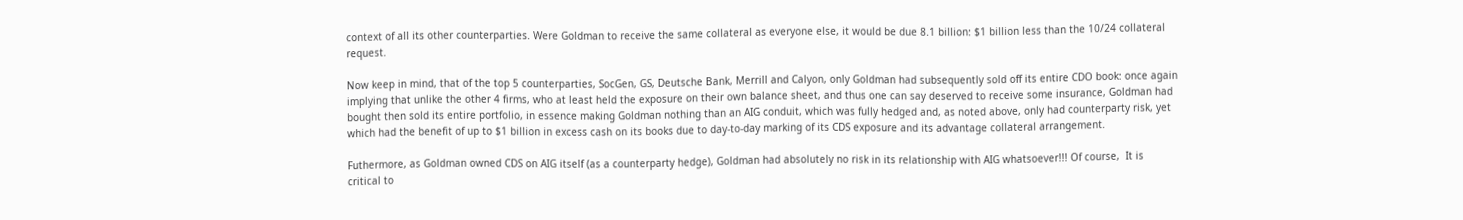context of all its other counterparties. Were Goldman to receive the same collateral as everyone else, it would be due 8.1 billion: $1 billion less than the 10/24 collateral request.

Now keep in mind, that of the top 5 counterparties, SocGen, GS, Deutsche Bank, Merrill and Calyon, only Goldman had subsequently sold off its entire CDO book: once again implying that unlike the other 4 firms, who at least held the exposure on their own balance sheet, and thus one can say deserved to receive some insurance, Goldman had bought then sold its entire portfolio, in essence making Goldman nothing than an AIG conduit, which was fully hedged and, as noted above, only had counterparty risk, yet which had the benefit of up to $1 billion in excess cash on its books due to day-to-day marking of its CDS exposure and its advantage collateral arrangement.

Futhermore, as Goldman owned CDS on AIG itself (as a counterparty hedge), Goldman had absolutely no risk in its relationship with AIG whatsoever!!! Of course,  It is critical to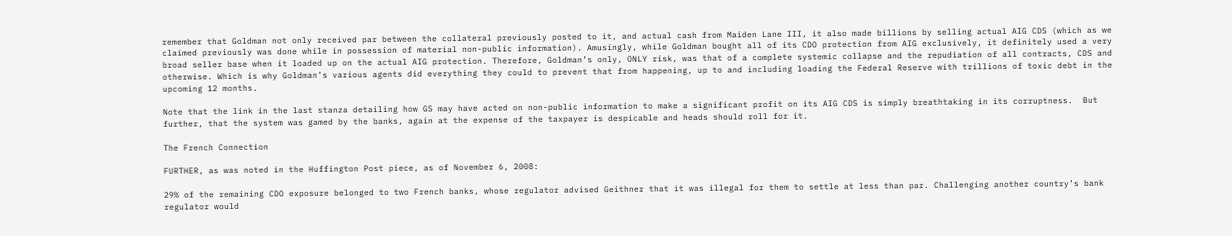remember that Goldman not only received par between the collateral previously posted to it, and actual cash from Maiden Lane III, it also made billions by selling actual AIG CDS (which as we claimed previously was done while in possession of material non-public information). Amusingly, while Goldman bought all of its CDO protection from AIG exclusively, it definitely used a very broad seller base when it loaded up on the actual AIG protection. Therefore, Goldman’s only, ONLY risk, was that of a complete systemic collapse and the repudiation of all contracts, CDS and otherwise. Which is why Goldman’s various agents did everything they could to prevent that from happening, up to and including loading the Federal Reserve with trillions of toxic debt in the upcoming 12 months.

Note that the link in the last stanza detailing how GS may have acted on non-public information to make a significant profit on its AIG CDS is simply breathtaking in its corruptness.  But further, that the system was gamed by the banks, again at the expense of the taxpayer is despicable and heads should roll for it.

The French Connection

FURTHER, as was noted in the Huffington Post piece, as of November 6, 2008:

29% of the remaining CDO exposure belonged to two French banks, whose regulator advised Geithner that it was illegal for them to settle at less than par. Challenging another country’s bank regulator would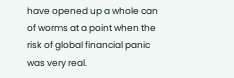have opened up a whole can of worms at a point when the risk of global financial panic was very real.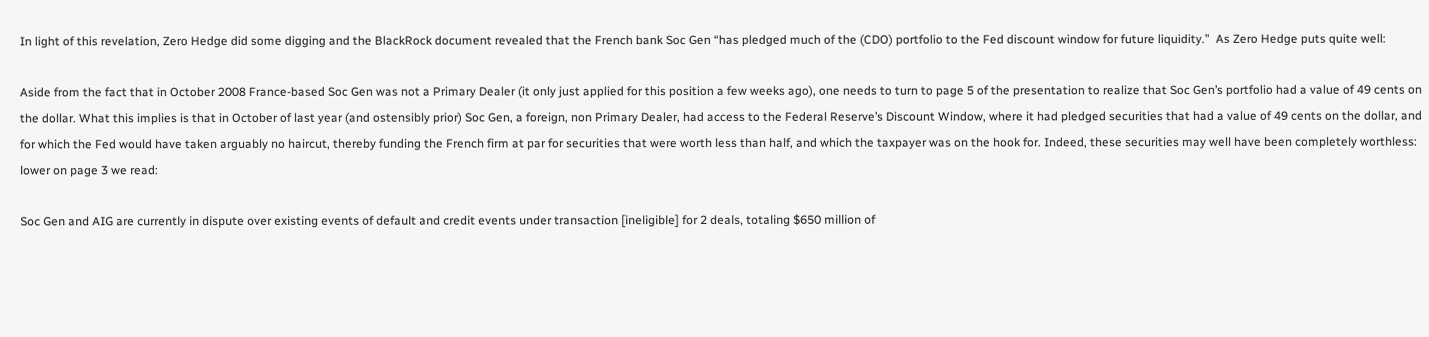In light of this revelation, Zero Hedge did some digging and the BlackRock document revealed that the French bank Soc Gen “has pledged much of the (CDO) portfolio to the Fed discount window for future liquidity.”  As Zero Hedge puts quite well:

Aside from the fact that in October 2008 France-based Soc Gen was not a Primary Dealer (it only just applied for this position a few weeks ago), one needs to turn to page 5 of the presentation to realize that Soc Gen’s portfolio had a value of 49 cents on the dollar. What this implies is that in October of last year (and ostensibly prior) Soc Gen, a foreign, non Primary Dealer, had access to the Federal Reserve’s Discount Window, where it had pledged securities that had a value of 49 cents on the dollar, and for which the Fed would have taken arguably no haircut, thereby funding the French firm at par for securities that were worth less than half, and which the taxpayer was on the hook for. Indeed, these securities may well have been completely worthless: lower on page 3 we read:

Soc Gen and AIG are currently in dispute over existing events of default and credit events under transaction [ineligible] for 2 deals, totaling $650 million of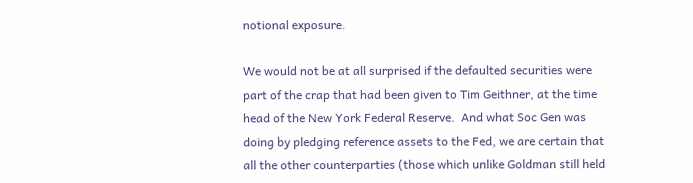notional exposure.

We would not be at all surprised if the defaulted securities were part of the crap that had been given to Tim Geithner, at the time head of the New York Federal Reserve.  And what Soc Gen was doing by pledging reference assets to the Fed, we are certain that all the other counterparties (those which unlike Goldman still held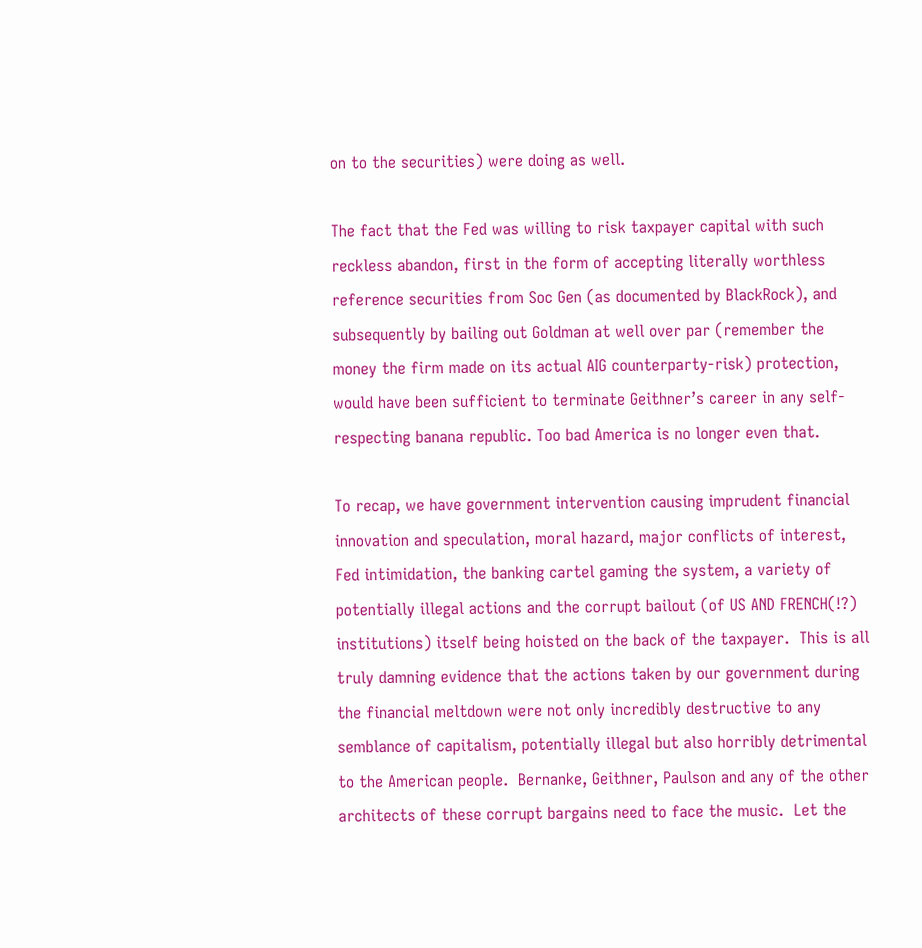on to the securities) were doing as well.

The fact that the Fed was willing to risk taxpayer capital with such reckless abandon, first in the form of accepting literally worthless reference securities from Soc Gen (as documented by BlackRock), and subsequently by bailing out Goldman at well over par (remember the money the firm made on its actual AIG counterparty-risk) protection, would have been sufficient to terminate Geithner’s career in any self-respecting banana republic. Too bad America is no longer even that.

To recap, we have government intervention causing imprudent financial innovation and speculation, moral hazard, major conflicts of interest, Fed intimidation, the banking cartel gaming the system, a variety of potentially illegal actions and the corrupt bailout (of US AND FRENCH(!?) institutions) itself being hoisted on the back of the taxpayer.  This is all truly damning evidence that the actions taken by our government during the financial meltdown were not only incredibly destructive to any semblance of capitalism, potentially illegal but also horribly detrimental to the American people.  Bernanke, Geithner, Paulson and any of the other architects of these corrupt bargains need to face the music.  Let the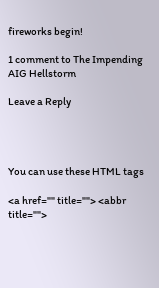fireworks begin!

1 comment to The Impending AIG Hellstorm

Leave a Reply




You can use these HTML tags

<a href="" title=""> <abbr title="">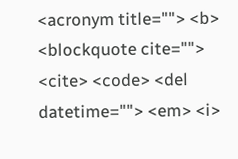<acronym title=""> <b> <blockquote cite=""> <cite> <code> <del datetime=""> <em> <i>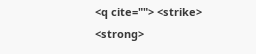<q cite=""> <strike> <strong>